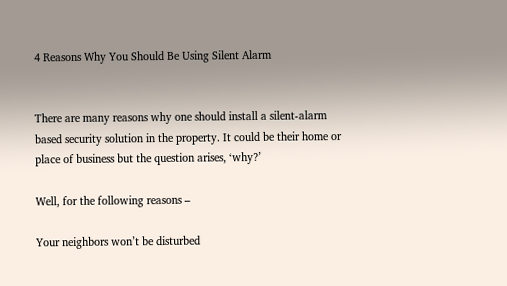4 Reasons Why You Should Be Using Silent Alarm


There are many reasons why one should install a silent-alarm based security solution in the property. It could be their home or place of business but the question arises, ‘why?’

Well, for the following reasons –

Your neighbors won’t be disturbed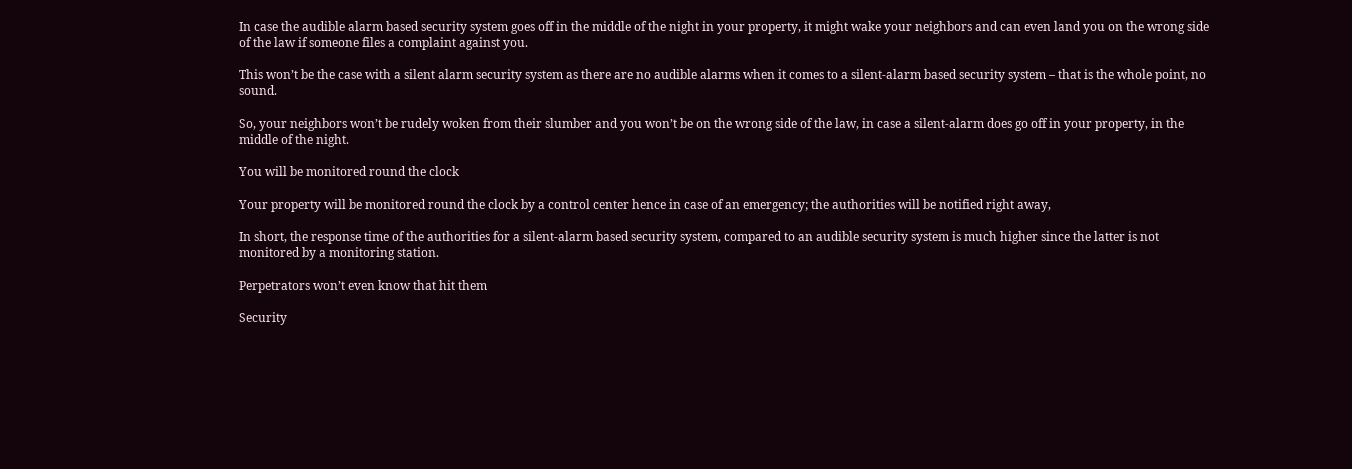In case the audible alarm based security system goes off in the middle of the night in your property, it might wake your neighbors and can even land you on the wrong side of the law if someone files a complaint against you.

This won’t be the case with a silent alarm security system as there are no audible alarms when it comes to a silent-alarm based security system – that is the whole point, no sound.

So, your neighbors won’t be rudely woken from their slumber and you won’t be on the wrong side of the law, in case a silent-alarm does go off in your property, in the middle of the night.

You will be monitored round the clock

Your property will be monitored round the clock by a control center hence in case of an emergency; the authorities will be notified right away,

In short, the response time of the authorities for a silent-alarm based security system, compared to an audible security system is much higher since the latter is not monitored by a monitoring station.

Perpetrators won’t even know that hit them

Security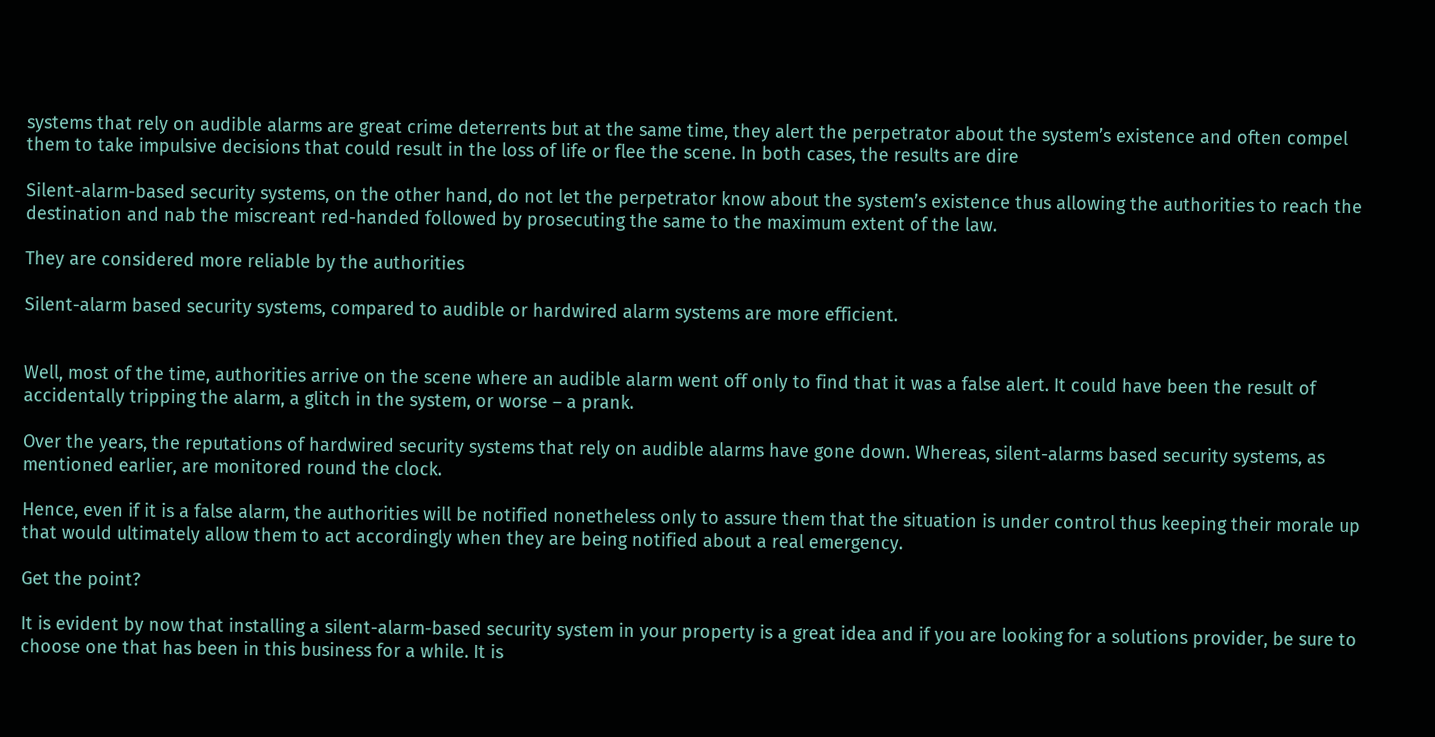systems that rely on audible alarms are great crime deterrents but at the same time, they alert the perpetrator about the system’s existence and often compel them to take impulsive decisions that could result in the loss of life or flee the scene. In both cases, the results are dire

Silent-alarm-based security systems, on the other hand, do not let the perpetrator know about the system’s existence thus allowing the authorities to reach the destination and nab the miscreant red-handed followed by prosecuting the same to the maximum extent of the law.

They are considered more reliable by the authorities

Silent-alarm based security systems, compared to audible or hardwired alarm systems are more efficient.


Well, most of the time, authorities arrive on the scene where an audible alarm went off only to find that it was a false alert. It could have been the result of accidentally tripping the alarm, a glitch in the system, or worse – a prank.

Over the years, the reputations of hardwired security systems that rely on audible alarms have gone down. Whereas, silent-alarms based security systems, as mentioned earlier, are monitored round the clock.

Hence, even if it is a false alarm, the authorities will be notified nonetheless only to assure them that the situation is under control thus keeping their morale up that would ultimately allow them to act accordingly when they are being notified about a real emergency.

Get the point?

It is evident by now that installing a silent-alarm-based security system in your property is a great idea and if you are looking for a solutions provider, be sure to choose one that has been in this business for a while. It is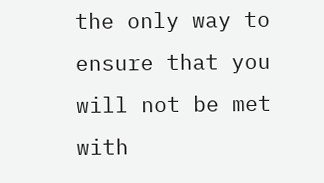the only way to ensure that you will not be met with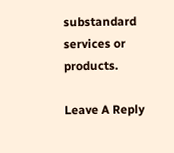substandard services or products.

Leave A Reply